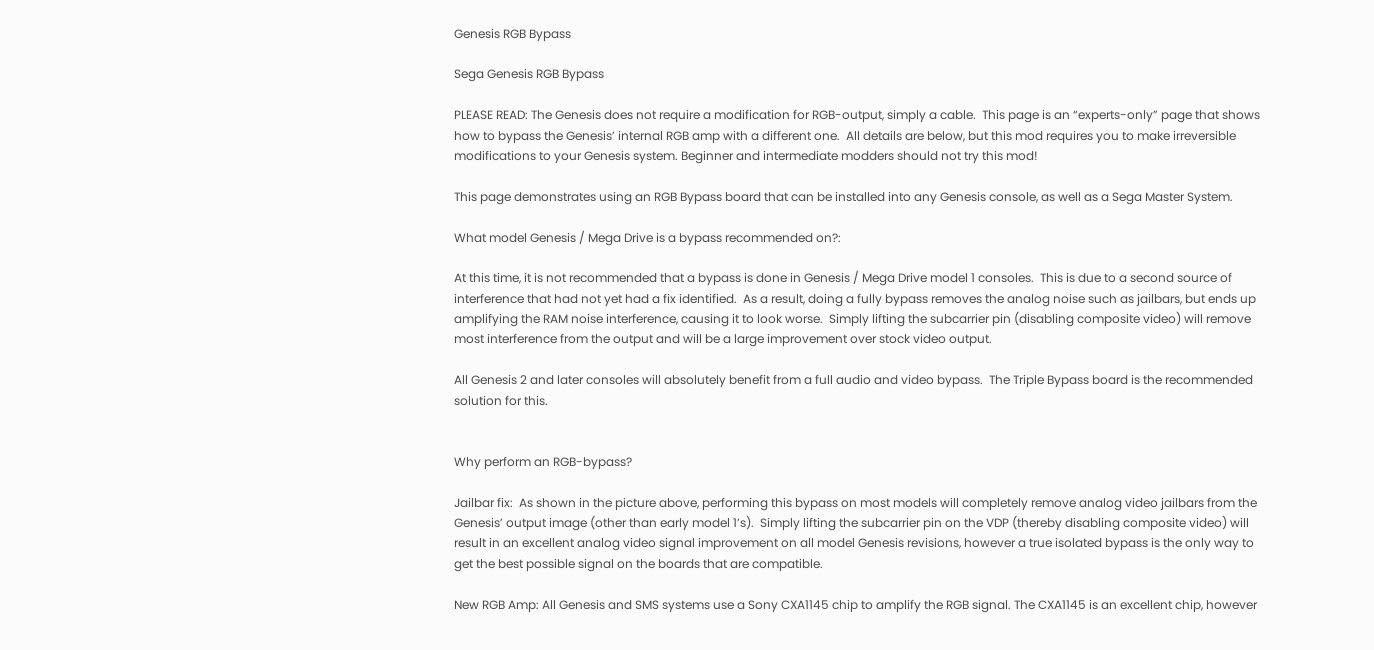Genesis RGB Bypass

Sega Genesis RGB Bypass

PLEASE READ: The Genesis does not require a modification for RGB-output, simply a cable.  This page is an “experts-only” page that shows how to bypass the Genesis’ internal RGB amp with a different one.  All details are below, but this mod requires you to make irreversible modifications to your Genesis system. Beginner and intermediate modders should not try this mod!

This page demonstrates using an RGB Bypass board that can be installed into any Genesis console, as well as a Sega Master System.

What model Genesis / Mega Drive is a bypass recommended on?:

At this time, it is not recommended that a bypass is done in Genesis / Mega Drive model 1 consoles.  This is due to a second source of interference that had not yet had a fix identified.  As a result, doing a fully bypass removes the analog noise such as jailbars, but ends up amplifying the RAM noise interference, causing it to look worse.  Simply lifting the subcarrier pin (disabling composite video) will remove most interference from the output and will be a large improvement over stock video output.

All Genesis 2 and later consoles will absolutely benefit from a full audio and video bypass.  The Triple Bypass board is the recommended solution for this.


Why perform an RGB-bypass?

Jailbar fix:  As shown in the picture above, performing this bypass on most models will completely remove analog video jailbars from the Genesis’ output image (other than early model 1’s).  Simply lifting the subcarrier pin on the VDP (thereby disabling composite video) will result in an excellent analog video signal improvement on all model Genesis revisions, however a true isolated bypass is the only way to get the best possible signal on the boards that are compatible.

New RGB Amp: All Genesis and SMS systems use a Sony CXA1145 chip to amplify the RGB signal. The CXA1145 is an excellent chip, however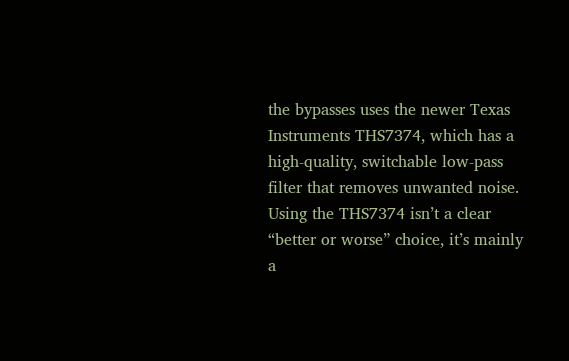the bypasses uses the newer Texas Instruments THS7374, which has a high-quality, switchable low-pass filter that removes unwanted noise. Using the THS7374 isn’t a clear “better or worse” choice, it’s mainly a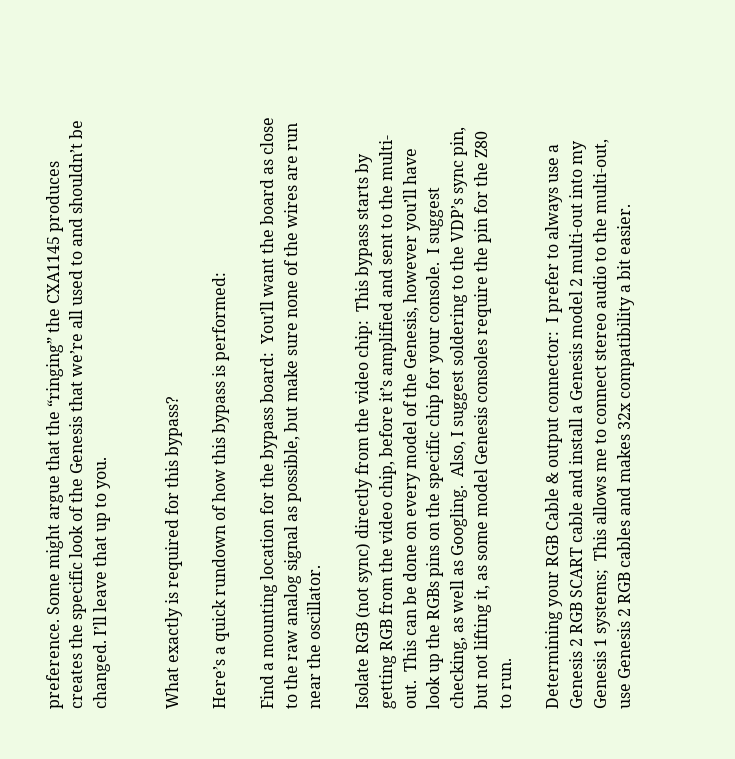preference. Some might argue that the “ringing” the CXA1145 produces creates the specific look of the Genesis that we’re all used to and shouldn’t be changed. I’ll leave that up to you.


What exactly is required for this bypass?

Here’s a quick rundown of how this bypass is performed:

Find a mounting location for the bypass board:  You’ll want the board as close to the raw analog signal as possible, but make sure none of the wires are run near the oscillator.

Isolate RGB (not sync) directly from the video chip:  This bypass starts by getting RGB from the video chip, before it’s amplified and sent to the multi-out.  This can be done on every model of the Genesis, however you’ll have look up the RGBs pins on the specific chip for your console.  I suggest checking, as well as Googling.  Also, I suggest soldering to the VDP’s sync pin, but not lifting it, as some model Genesis consoles require the pin for the Z80 to run.

Determining your RGB Cable & output connector:  I prefer to always use a Genesis 2 RGB SCART cable and install a Genesis model 2 multi-out into my Genesis 1 systems;  This allows me to connect stereo audio to the multi-out, use Genesis 2 RGB cables and makes 32x compatibility a bit easier.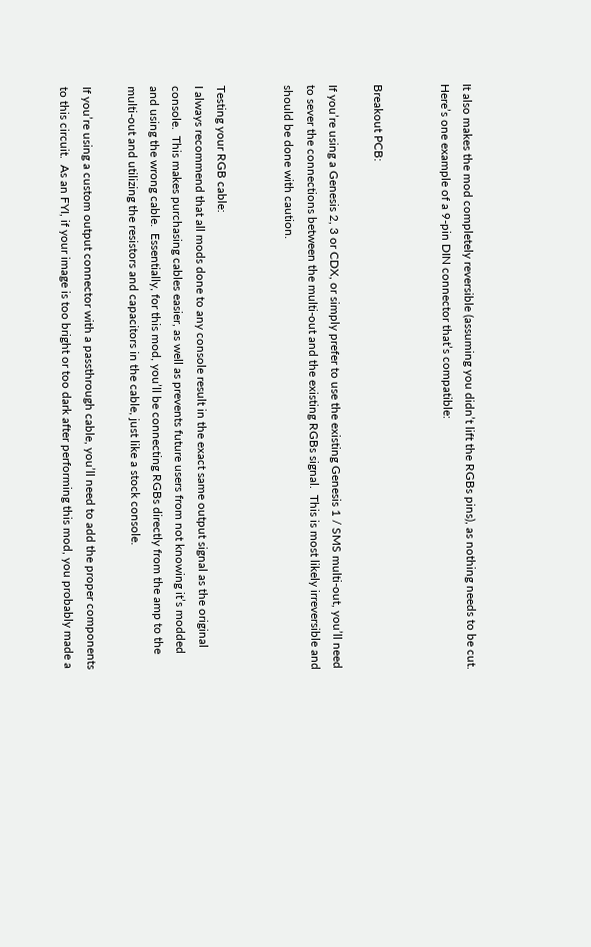It also makes the mod completely reversible (assuming you didn’t lift the RGBs pins), as nothing needs to be cut.  Here’s one example of a 9-pin DIN connector that’s compatible:


Breakout PCB:

If you’re using a Genesis 2, 3 or CDX, or simply prefer to use the existing Genesis 1 / SMS multi-out, you’ll need to sever the connections between the multi-out and the existing RGBs signal.  This is most likely irreversible and should be done with caution.


Testing your RGB cable:
I always recommend that all mods done to any console result in the exact same output signal as the original console.  This makes purchasing cables easier, as well as prevents future users from not knowing it’s modded and using the wrong cable.  Essentially, for this mod, you’ll be connecting RGBs directly from the amp to the multi-out and utilizing the resistors and capacitors in the cable, just like a stock console.

If you’re using a custom output connector with a passthrough cable, you’ll need to add the proper components to this circuit.  As an FYI, if your image is too bright or too dark after performing this mod, you probably made a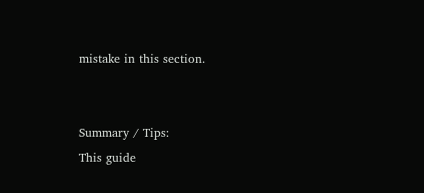mistake in this section.


Summary / Tips:
This guide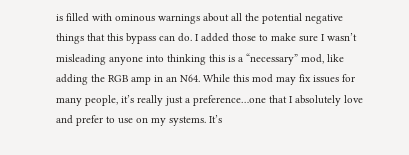is filled with ominous warnings about all the potential negative things that this bypass can do. I added those to make sure I wasn’t misleading anyone into thinking this is a “necessary” mod, like adding the RGB amp in an N64. While this mod may fix issues for many people, it’s really just a preference…one that I absolutely love and prefer to use on my systems. It’s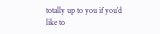totally up to you if you’d like to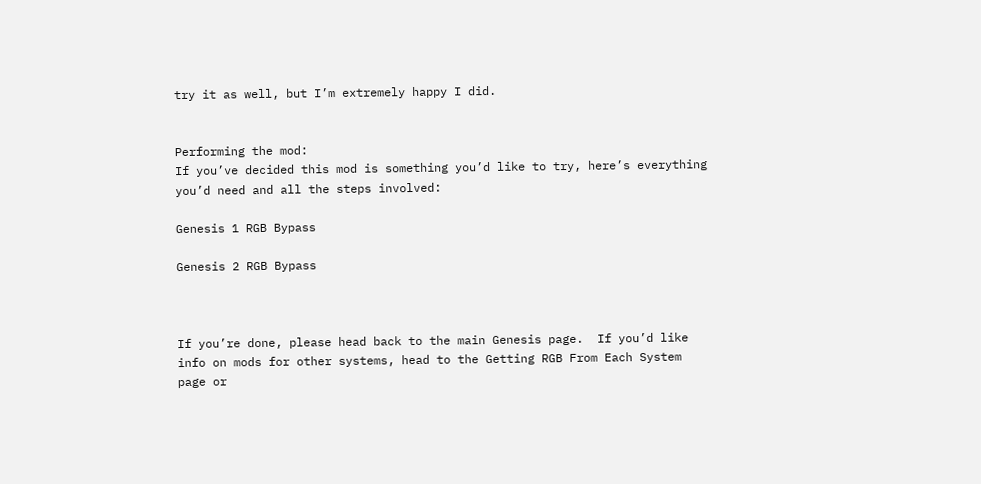try it as well, but I’m extremely happy I did.


Performing the mod:
If you’ve decided this mod is something you’d like to try, here’s everything you’d need and all the steps involved:

Genesis 1 RGB Bypass

Genesis 2 RGB Bypass



If you’re done, please head back to the main Genesis page.  If you’d like info on mods for other systems, head to the Getting RGB From Each System page or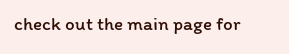check out the main page for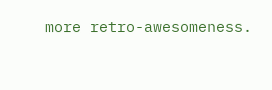more retro-awesomeness.